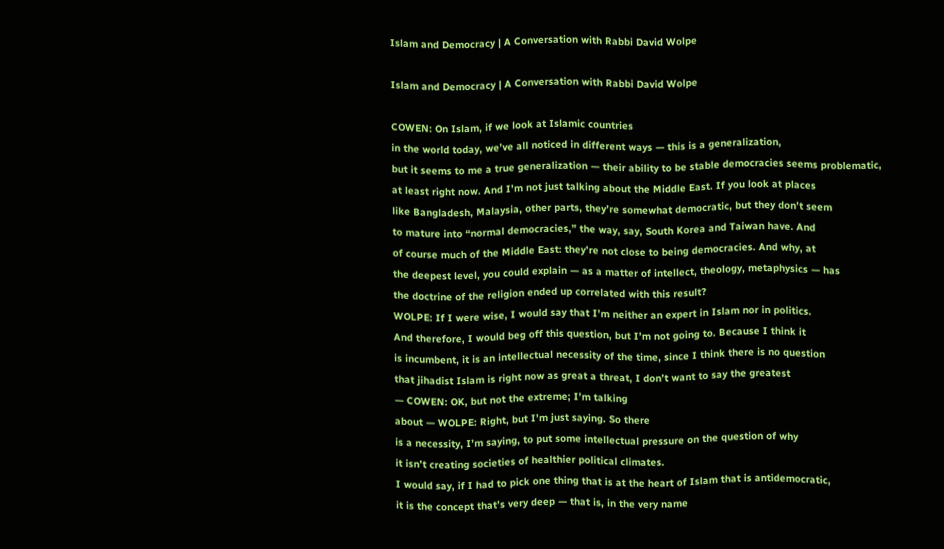Islam and Democracy | A Conversation with Rabbi David Wolpe

Islam and Democracy | A Conversation with Rabbi David Wolpe

COWEN: On Islam, if we look at Islamic countries
in the world today, we’ve all noticed in different ways — this is a generalization,
but it seems to me a true generalization — their ability to be stable democracies seems problematic,
at least right now. And I’m not just talking about the Middle East. If you look at places
like Bangladesh, Malaysia, other parts, they’re somewhat democratic, but they don’t seem
to mature into “normal democracies,” the way, say, South Korea and Taiwan have. And
of course much of the Middle East: they’re not close to being democracies. And why, at
the deepest level, you could explain — as a matter of intellect, theology, metaphysics — has
the doctrine of the religion ended up correlated with this result?
WOLPE: If I were wise, I would say that I’m neither an expert in Islam nor in politics.
And therefore, I would beg off this question, but I’m not going to. Because I think it
is incumbent, it is an intellectual necessity of the time, since I think there is no question
that jihadist Islam is right now as great a threat, I don’t want to say the greatest
— COWEN: OK, but not the extreme; I’m talking
about — WOLPE: Right, but I’m just saying. So there
is a necessity, I’m saying, to put some intellectual pressure on the question of why
it isn’t creating societies of healthier political climates.
I would say, if I had to pick one thing that is at the heart of Islam that is antidemocratic,
it is the concept that’s very deep — that is, in the very name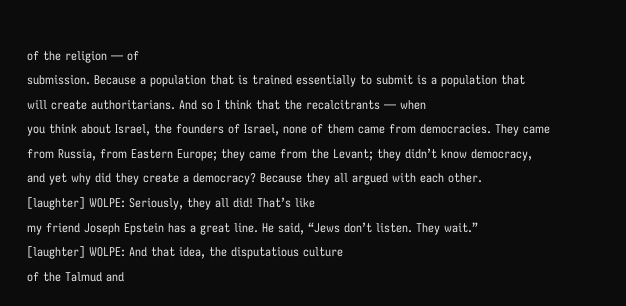of the religion — of
submission. Because a population that is trained essentially to submit is a population that
will create authoritarians. And so I think that the recalcitrants — when
you think about Israel, the founders of Israel, none of them came from democracies. They came
from Russia, from Eastern Europe; they came from the Levant; they didn’t know democracy,
and yet why did they create a democracy? Because they all argued with each other.
[laughter] WOLPE: Seriously, they all did! That’s like
my friend Joseph Epstein has a great line. He said, “Jews don’t listen. They wait.”
[laughter] WOLPE: And that idea, the disputatious culture
of the Talmud and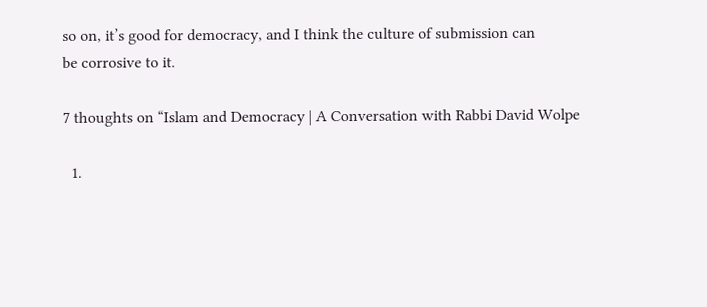so on, it’s good for democracy, and I think the culture of submission can
be corrosive to it.

7 thoughts on “Islam and Democracy | A Conversation with Rabbi David Wolpe

  1.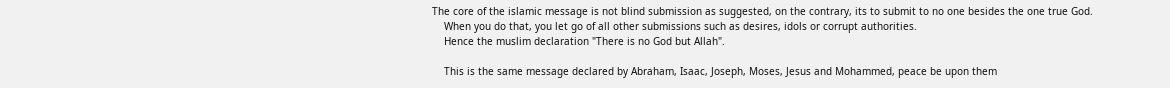The core of the islamic message is not blind submission as suggested, on the contrary, its to submit to no one besides the one true God.
    When you do that, you let go of all other submissions such as desires, idols or corrupt authorities.
    Hence the muslim declaration "There is no God but Allah".

    This is the same message declared by Abraham, Isaac, Joseph, Moses, Jesus and Mohammed, peace be upon them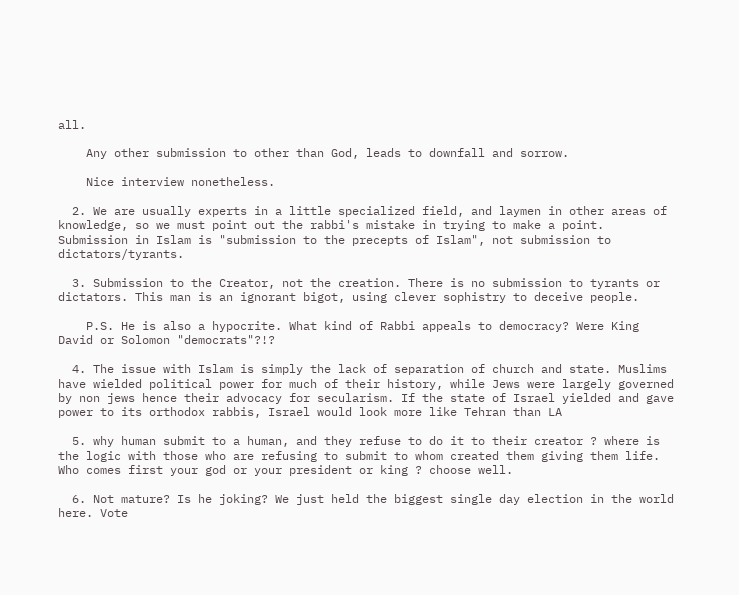all.

    Any other submission to other than God, leads to downfall and sorrow.

    Nice interview nonetheless.

  2. We are usually experts in a little specialized field, and laymen in other areas of knowledge, so we must point out the rabbi's mistake in trying to make a point. Submission in Islam is "submission to the precepts of Islam", not submission to dictators/tyrants.

  3. Submission to the Creator, not the creation. There is no submission to tyrants or dictators. This man is an ignorant bigot, using clever sophistry to deceive people.

    P.S. He is also a hypocrite. What kind of Rabbi appeals to democracy? Were King David or Solomon "democrats"?!?

  4. The issue with Islam is simply the lack of separation of church and state. Muslims have wielded political power for much of their history, while Jews were largely governed by non jews hence their advocacy for secularism. If the state of Israel yielded and gave power to its orthodox rabbis, Israel would look more like Tehran than LA

  5. why human submit to a human, and they refuse to do it to their creator ? where is the logic with those who are refusing to submit to whom created them giving them life. Who comes first your god or your president or king ? choose well.

  6. Not mature? Is he joking? We just held the biggest single day election in the world here. Vote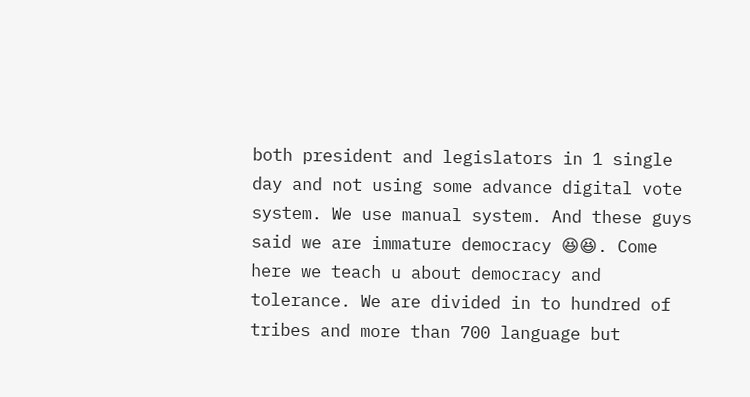both president and legislators in 1 single day and not using some advance digital vote system. We use manual system. And these guys said we are immature democracy 😆😆. Come here we teach u about democracy and tolerance. We are divided in to hundred of tribes and more than 700 language but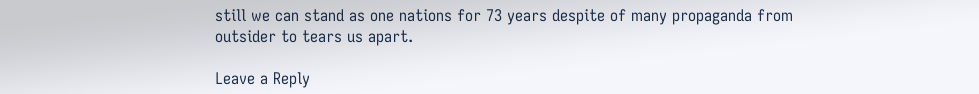still we can stand as one nations for 73 years despite of many propaganda from outsider to tears us apart.

Leave a Reply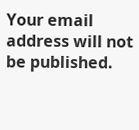Your email address will not be published.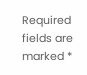Required fields are marked *